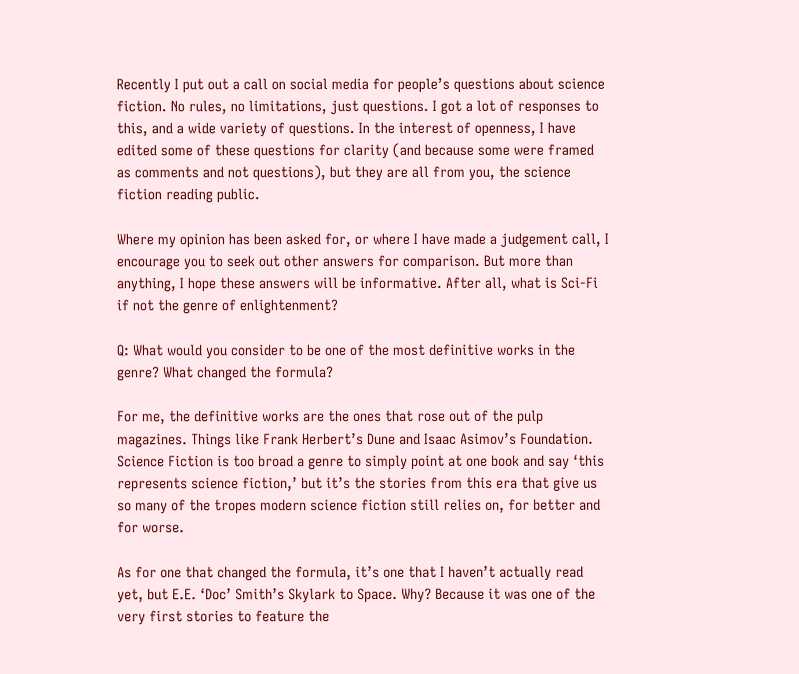Recently I put out a call on social media for people’s questions about science fiction. No rules, no limitations, just questions. I got a lot of responses to this, and a wide variety of questions. In the interest of openness, I have edited some of these questions for clarity (and because some were framed as comments and not questions), but they are all from you, the science fiction reading public.

Where my opinion has been asked for, or where I have made a judgement call, I encourage you to seek out other answers for comparison. But more than anything, I hope these answers will be informative. After all, what is Sci-Fi if not the genre of enlightenment?

Q: What would you consider to be one of the most definitive works in the genre? What changed the formula?

For me, the definitive works are the ones that rose out of the pulp magazines. Things like Frank Herbert’s Dune and Isaac Asimov’s Foundation. Science Fiction is too broad a genre to simply point at one book and say ‘this represents science fiction,’ but it’s the stories from this era that give us so many of the tropes modern science fiction still relies on, for better and for worse.

As for one that changed the formula, it’s one that I haven’t actually read yet, but E.E. ‘Doc’ Smith’s Skylark to Space. Why? Because it was one of the very first stories to feature the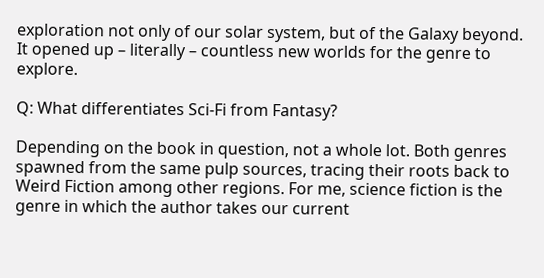exploration not only of our solar system, but of the Galaxy beyond. It opened up – literally – countless new worlds for the genre to explore.

Q: What differentiates Sci-Fi from Fantasy?

Depending on the book in question, not a whole lot. Both genres spawned from the same pulp sources, tracing their roots back to Weird Fiction among other regions. For me, science fiction is the genre in which the author takes our current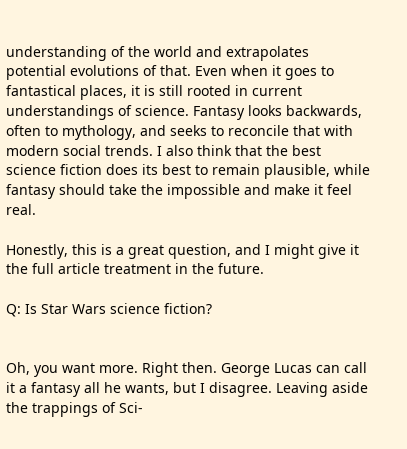understanding of the world and extrapolates potential evolutions of that. Even when it goes to fantastical places, it is still rooted in current understandings of science. Fantasy looks backwards, often to mythology, and seeks to reconcile that with modern social trends. I also think that the best science fiction does its best to remain plausible, while fantasy should take the impossible and make it feel real.

Honestly, this is a great question, and I might give it the full article treatment in the future.

Q: Is Star Wars science fiction?


Oh, you want more. Right then. George Lucas can call it a fantasy all he wants, but I disagree. Leaving aside the trappings of Sci-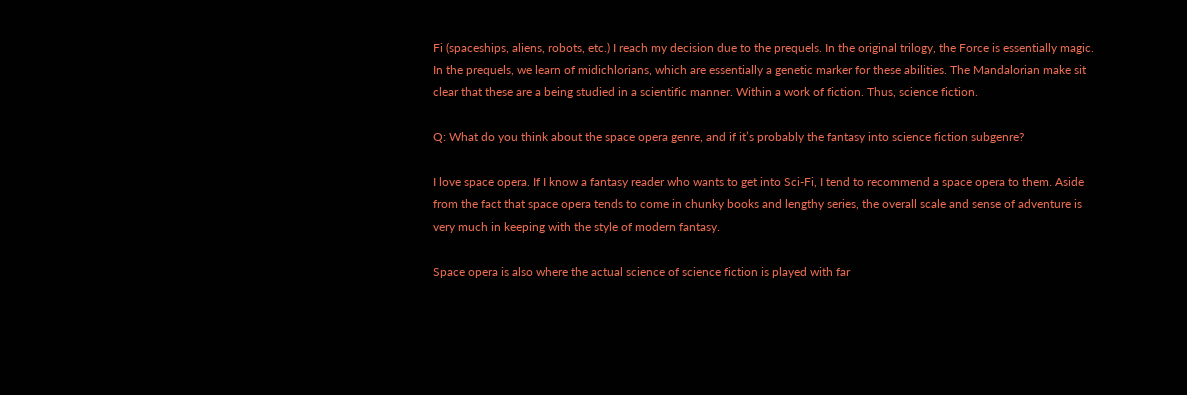Fi (spaceships, aliens, robots, etc.) I reach my decision due to the prequels. In the original trilogy, the Force is essentially magic. In the prequels, we learn of midichlorians, which are essentially a genetic marker for these abilities. The Mandalorian make sit clear that these are a being studied in a scientific manner. Within a work of fiction. Thus, science fiction.

Q: What do you think about the space opera genre, and if it’s probably the fantasy into science fiction subgenre?

I love space opera. If I know a fantasy reader who wants to get into Sci-Fi, I tend to recommend a space opera to them. Aside from the fact that space opera tends to come in chunky books and lengthy series, the overall scale and sense of adventure is very much in keeping with the style of modern fantasy.

Space opera is also where the actual science of science fiction is played with far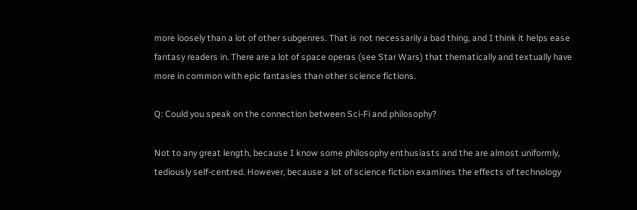more loosely than a lot of other subgenres. That is not necessarily a bad thing, and I think it helps ease fantasy readers in. There are a lot of space operas (see Star Wars) that thematically and textually have more in common with epic fantasies than other science fictions.

Q: Could you speak on the connection between Sci-Fi and philosophy?

Not to any great length, because I know some philosophy enthusiasts and the are almost uniformly, tediously self-centred. However, because a lot of science fiction examines the effects of technology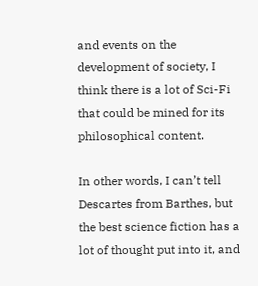and events on the development of society, I think there is a lot of Sci-Fi that could be mined for its philosophical content.

In other words, I can’t tell Descartes from Barthes, but the best science fiction has a lot of thought put into it, and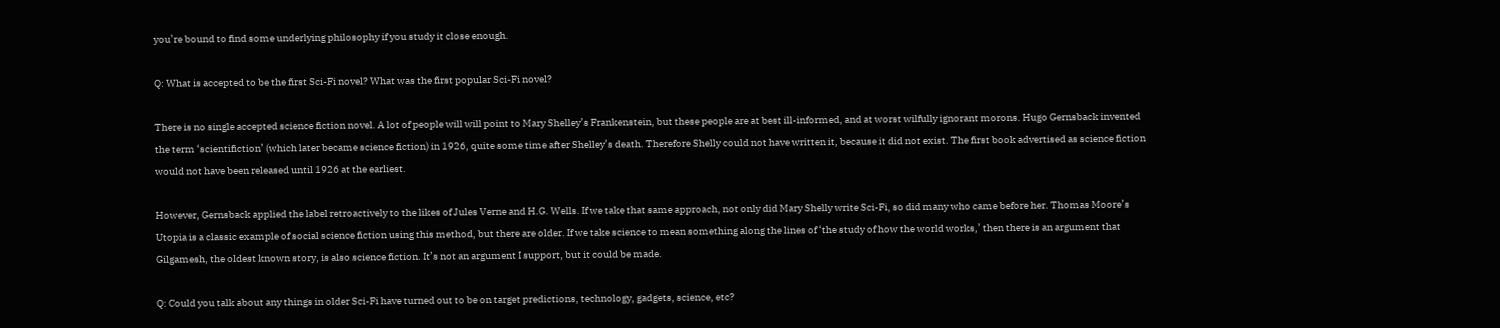you’re bound to find some underlying philosophy if you study it close enough.

Q: What is accepted to be the first Sci-Fi novel? What was the first popular Sci-Fi novel?

There is no single accepted science fiction novel. A lot of people will will point to Mary Shelley’s Frankenstein, but these people are at best ill-informed, and at worst wilfully ignorant morons. Hugo Gernsback invented the term ‘scientifiction’ (which later became science fiction) in 1926, quite some time after Shelley’s death. Therefore Shelly could not have written it, because it did not exist. The first book advertised as science fiction would not have been released until 1926 at the earliest.

However, Gernsback applied the label retroactively to the likes of Jules Verne and H.G. Wells. If we take that same approach, not only did Mary Shelly write Sci-Fi, so did many who came before her. Thomas Moore’s Utopia is a classic example of social science fiction using this method, but there are older. If we take science to mean something along the lines of ‘the study of how the world works,’ then there is an argument that Gilgamesh, the oldest known story, is also science fiction. It’s not an argument I support, but it could be made.

Q: Could you talk about any things in older Sci-Fi have turned out to be on target predictions, technology, gadgets, science, etc?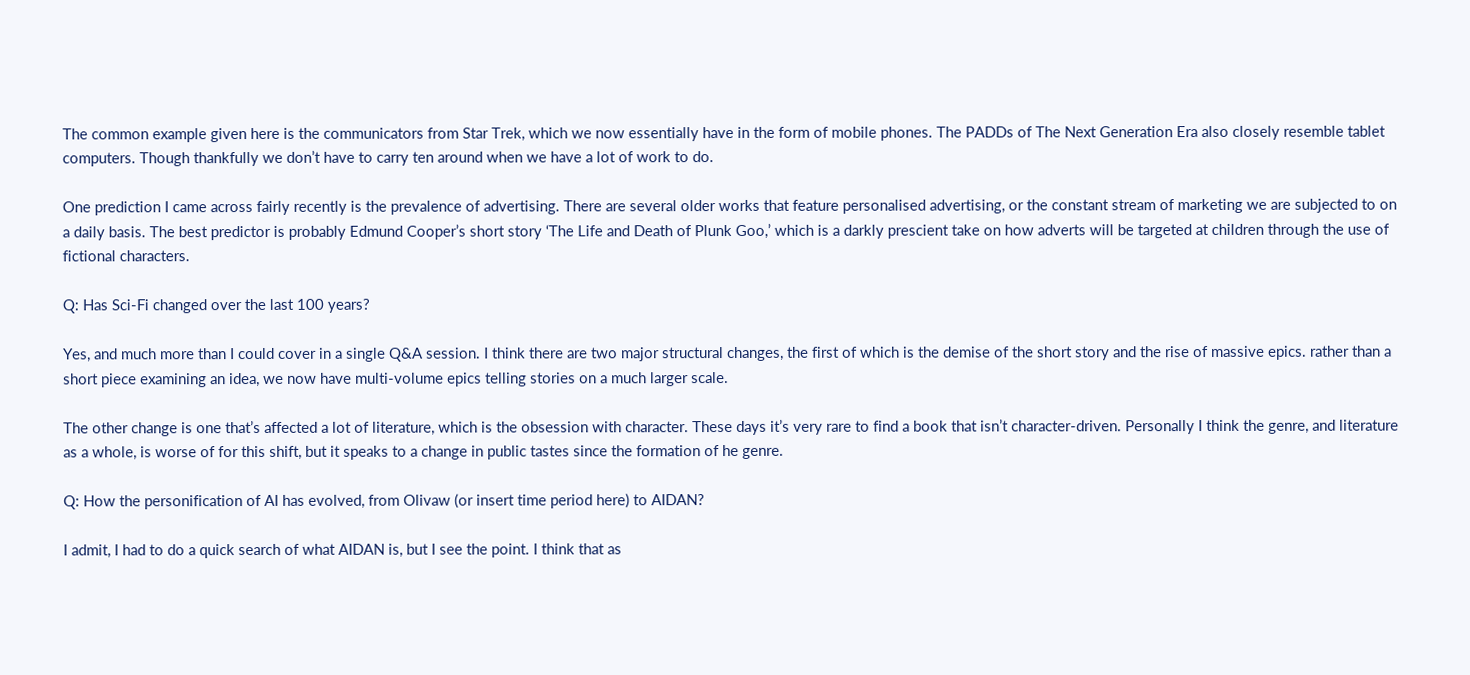The common example given here is the communicators from Star Trek, which we now essentially have in the form of mobile phones. The PADDs of The Next Generation Era also closely resemble tablet computers. Though thankfully we don’t have to carry ten around when we have a lot of work to do.

One prediction I came across fairly recently is the prevalence of advertising. There are several older works that feature personalised advertising, or the constant stream of marketing we are subjected to on a daily basis. The best predictor is probably Edmund Cooper’s short story ‘The Life and Death of Plunk Goo,’ which is a darkly prescient take on how adverts will be targeted at children through the use of fictional characters.

Q: Has Sci-Fi changed over the last 100 years?

Yes, and much more than I could cover in a single Q&A session. I think there are two major structural changes, the first of which is the demise of the short story and the rise of massive epics. rather than a short piece examining an idea, we now have multi-volume epics telling stories on a much larger scale.

The other change is one that’s affected a lot of literature, which is the obsession with character. These days it’s very rare to find a book that isn’t character-driven. Personally I think the genre, and literature as a whole, is worse of for this shift, but it speaks to a change in public tastes since the formation of he genre.

Q: How the personification of AI has evolved, from Olivaw (or insert time period here) to AIDAN?

I admit, I had to do a quick search of what AIDAN is, but I see the point. I think that as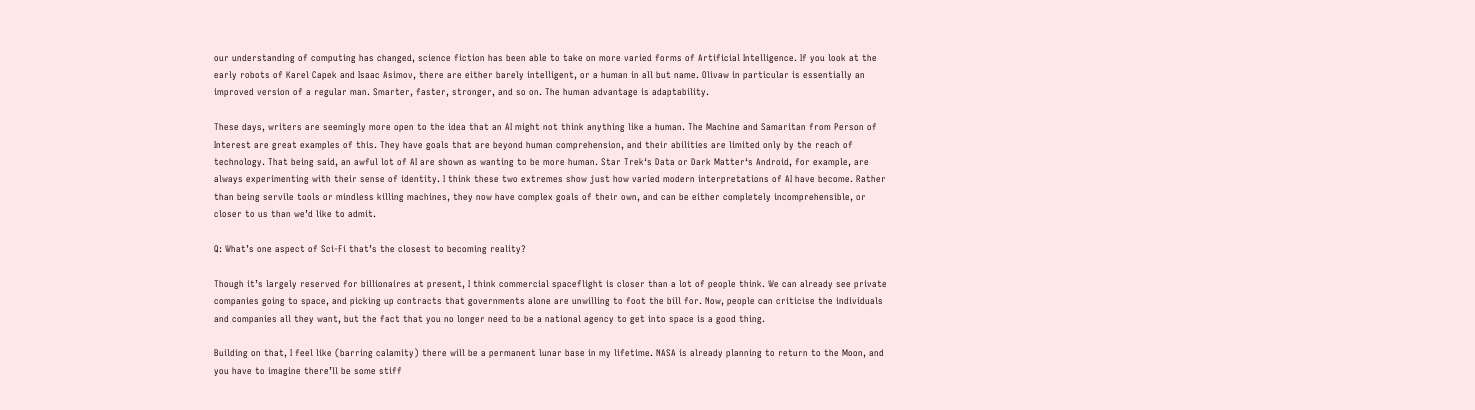our understanding of computing has changed, science fiction has been able to take on more varied forms of Artificial Intelligence. If you look at the early robots of Karel Capek and Isaac Asimov, there are either barely intelligent, or a human in all but name. Olivaw in particular is essentially an improved version of a regular man. Smarter, faster, stronger, and so on. The human advantage is adaptability.

These days, writers are seemingly more open to the idea that an AI might not think anything like a human. The Machine and Samaritan from Person of Interest are great examples of this. They have goals that are beyond human comprehension, and their abilities are limited only by the reach of technology. That being said, an awful lot of AI are shown as wanting to be more human. Star Trek‘s Data or Dark Matter‘s Android, for example, are always experimenting with their sense of identity. I think these two extremes show just how varied modern interpretations of AI have become. Rather than being servile tools or mindless killing machines, they now have complex goals of their own, and can be either completely incomprehensible, or closer to us than we’d like to admit.

Q: What’s one aspect of Sci-Fi that’s the closest to becoming reality?

Though it’s largely reserved for billionaires at present, I think commercial spaceflight is closer than a lot of people think. We can already see private companies going to space, and picking up contracts that governments alone are unwilling to foot the bill for. Now, people can criticise the individuals and companies all they want, but the fact that you no longer need to be a national agency to get into space is a good thing.

Building on that, I feel like (barring calamity) there will be a permanent lunar base in my lifetime. NASA is already planning to return to the Moon, and you have to imagine there’ll be some stiff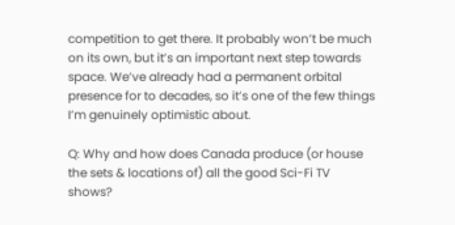competition to get there. It probably won’t be much on its own, but it’s an important next step towards space. We’ve already had a permanent orbital presence for to decades, so it’s one of the few things I’m genuinely optimistic about.

Q: Why and how does Canada produce (or house the sets & locations of) all the good Sci-Fi TV shows?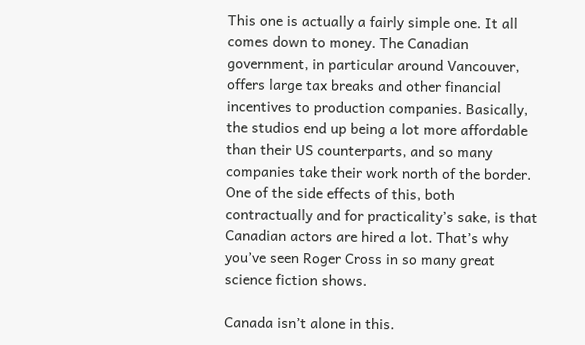This one is actually a fairly simple one. It all comes down to money. The Canadian government, in particular around Vancouver, offers large tax breaks and other financial incentives to production companies. Basically, the studios end up being a lot more affordable than their US counterparts, and so many companies take their work north of the border. One of the side effects of this, both contractually and for practicality’s sake, is that Canadian actors are hired a lot. That’s why you’ve seen Roger Cross in so many great science fiction shows.

Canada isn’t alone in this.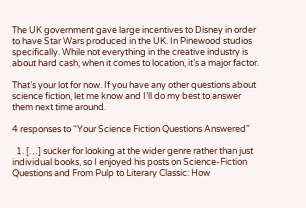The UK government gave large incentives to Disney in order to have Star Wars produced in the UK. In Pinewood studios specifically. While not everything in the creative industry is about hard cash, when it comes to location, it’s a major factor.

That’s your lot for now. If you have any other questions about science fiction, let me know and I’ll do my best to answer them next time around.

4 responses to “Your Science Fiction Questions Answered”

  1. […] sucker for looking at the wider genre rather than just individual books, so I enjoyed his posts on Science-Fiction Questions and From Pulp to Literary Classic: How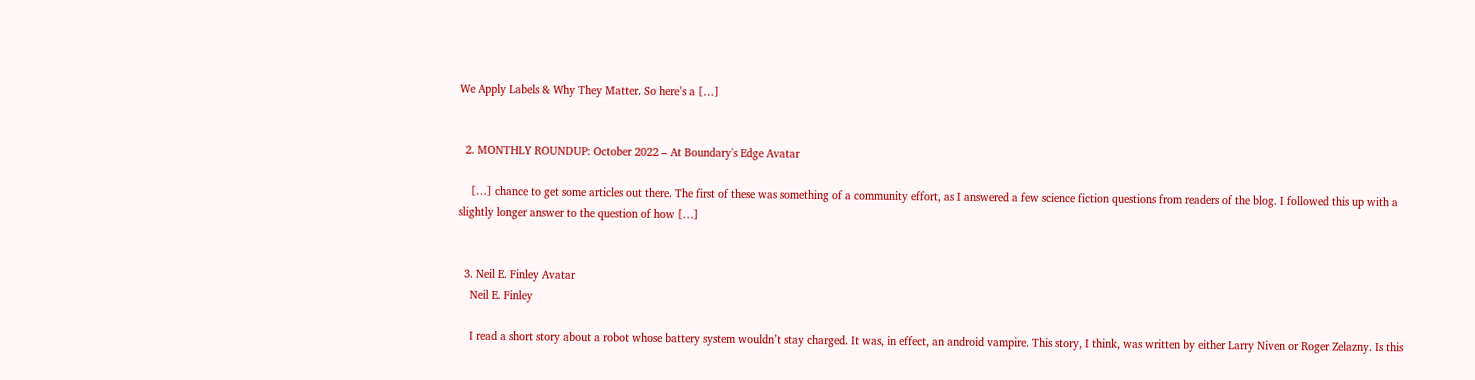We Apply Labels & Why They Matter. So here’s a […]


  2. MONTHLY ROUNDUP: October 2022 – At Boundary's Edge Avatar

    […] chance to get some articles out there. The first of these was something of a community effort, as I answered a few science fiction questions from readers of the blog. I followed this up with a slightly longer answer to the question of how […]


  3. Neil E. Finley Avatar
    Neil E. Finley

    I read a short story about a robot whose battery system wouldn’t stay charged. It was, in effect, an android vampire. This story, I think, was written by either Larry Niven or Roger Zelazny. Is this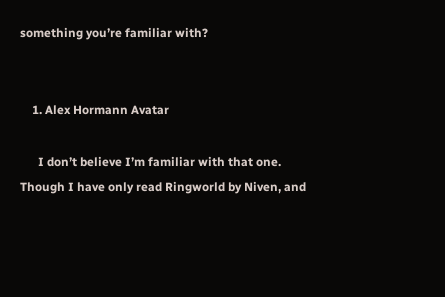something you’re familiar with?


    1. Alex Hormann Avatar

      I don’t believe I’m familiar with that one. Though I have only read Ringworld by Niven, and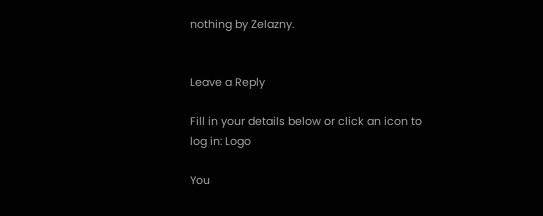nothing by Zelazny.


Leave a Reply

Fill in your details below or click an icon to log in: Logo

You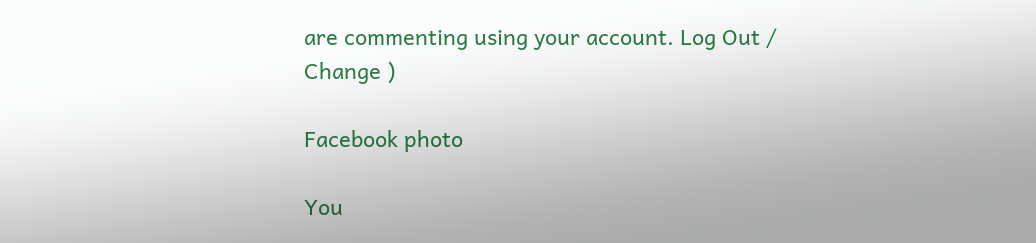are commenting using your account. Log Out /  Change )

Facebook photo

You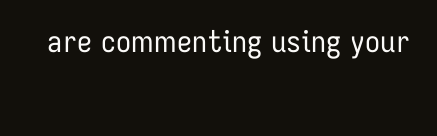are commenting using your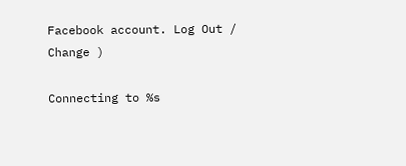Facebook account. Log Out /  Change )

Connecting to %s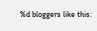%d bloggers like this: